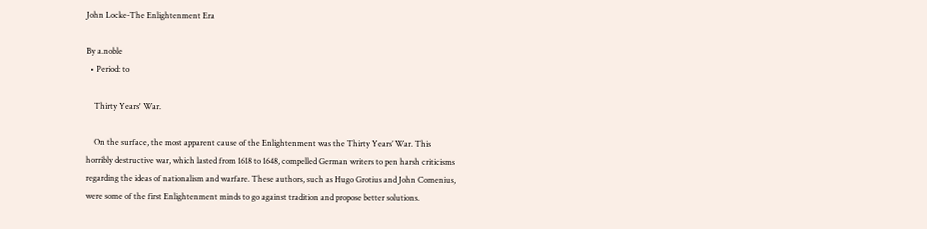John Locke-The Enlightenment Era

By a.noble
  • Period: to

    Thirty Years' War.

    On the surface, the most apparent cause of the Enlightenment was the Thirty Years’ War. This horribly destructive war, which lasted from 1618 to 1648, compelled German writers to pen harsh criticisms regarding the ideas of nationalism and warfare. These authors, such as Hugo Grotius and John Comenius, were some of the first Enlightenment minds to go against tradition and propose better solutions.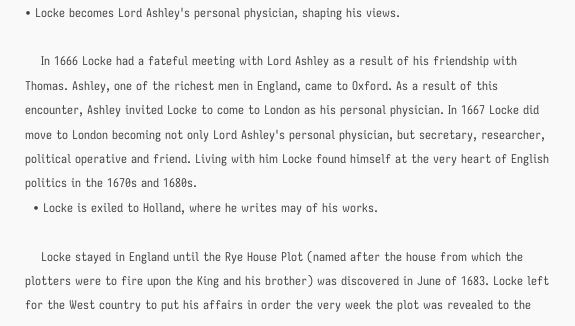• Locke becomes Lord Ashley's personal physician, shaping his views.

    In 1666 Locke had a fateful meeting with Lord Ashley as a result of his friendship with Thomas. Ashley, one of the richest men in England, came to Oxford. As a result of this encounter, Ashley invited Locke to come to London as his personal physician. In 1667 Locke did move to London becoming not only Lord Ashley's personal physician, but secretary, researcher, political operative and friend. Living with him Locke found himself at the very heart of English politics in the 1670s and 1680s.
  • Locke is exiled to Holland, where he writes may of his works.

    Locke stayed in England until the Rye House Plot (named after the house from which the plotters were to fire upon the King and his brother) was discovered in June of 1683. Locke left for the West country to put his affairs in order the very week the plot was revealed to the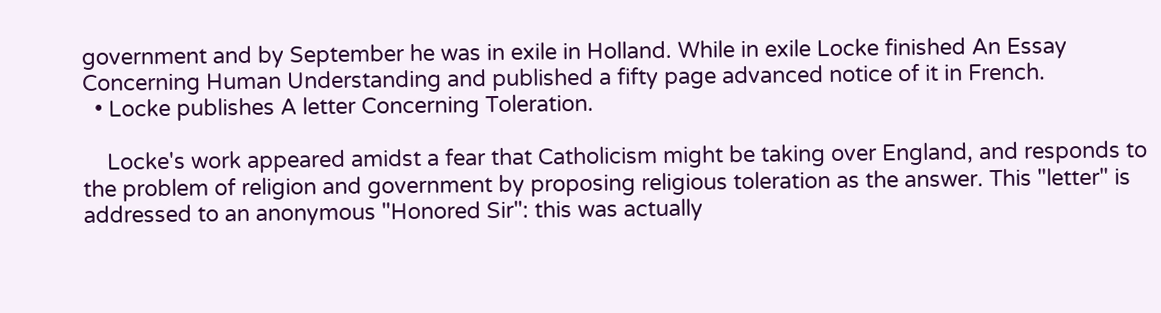government and by September he was in exile in Holland. While in exile Locke finished An Essay Concerning Human Understanding and published a fifty page advanced notice of it in French.
  • Locke publishes A letter Concerning Toleration.

    Locke's work appeared amidst a fear that Catholicism might be taking over England, and responds to the problem of religion and government by proposing religious toleration as the answer. This "letter" is addressed to an anonymous "Honored Sir": this was actually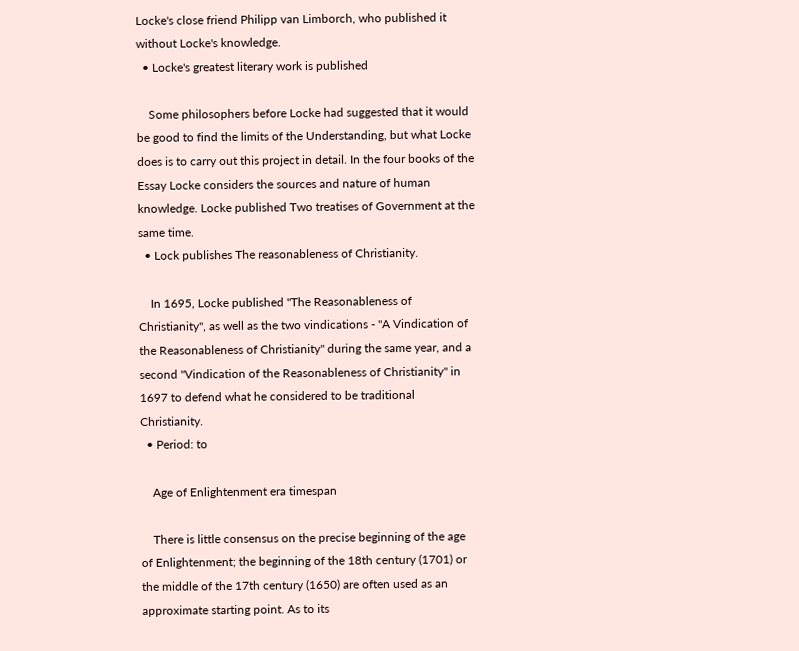Locke's close friend Philipp van Limborch, who published it without Locke's knowledge.
  • Locke's greatest literary work is published

    Some philosophers before Locke had suggested that it would be good to find the limits of the Understanding, but what Locke does is to carry out this project in detail. In the four books of the Essay Locke considers the sources and nature of human knowledge. Locke published Two treatises of Government at the same time.
  • Lock publishes The reasonableness of Christianity.

    In 1695, Locke published "The Reasonableness of Christianity", as well as the two vindications - "A Vindication of the Reasonableness of Christianity" during the same year, and a second "Vindication of the Reasonableness of Christianity" in 1697 to defend what he considered to be traditional Christianity.
  • Period: to

    Age of Enlightenment era timespan

    There is little consensus on the precise beginning of the age of Enlightenment; the beginning of the 18th century (1701) or the middle of the 17th century (1650) are often used as an approximate starting point. As to its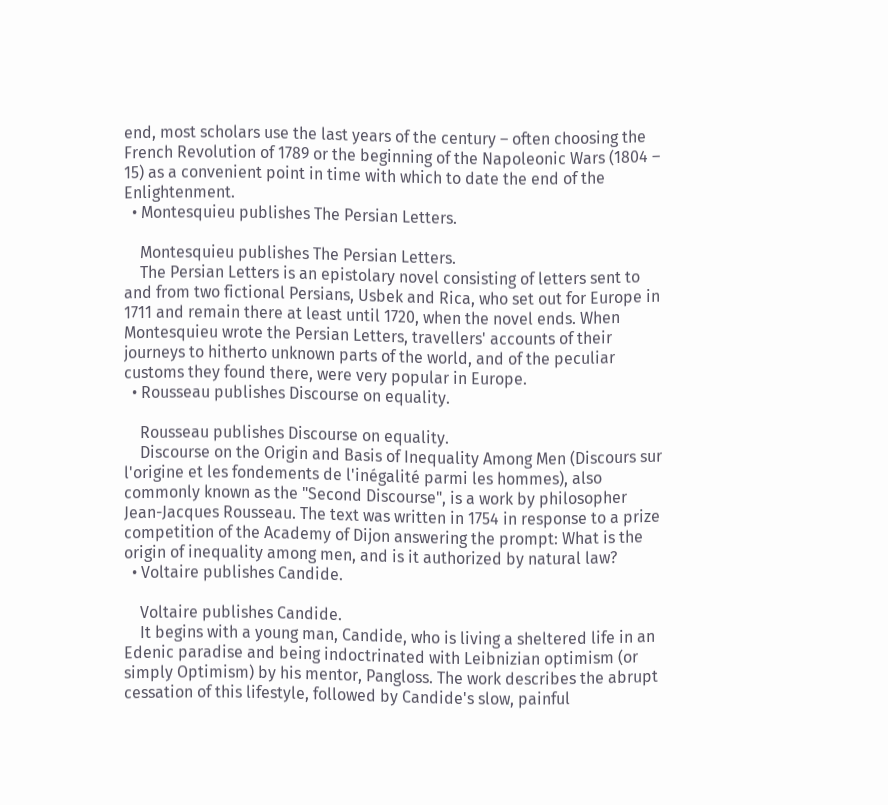end, most scholars use the last years of the century – often choosing the French Revolution of 1789 or the beginning of the Napoleonic Wars (1804 – 15) as a convenient point in time with which to date the end of the Enlightenment.
  • Montesquieu publishes The Persian Letters.

    Montesquieu publishes The Persian Letters.
    The Persian Letters is an epistolary novel consisting of letters sent to and from two fictional Persians, Usbek and Rica, who set out for Europe in 1711 and remain there at least until 1720, when the novel ends. When Montesquieu wrote the Persian Letters, travellers' accounts of their journeys to hitherto unknown parts of the world, and of the peculiar customs they found there, were very popular in Europe.
  • Rousseau publishes Discourse on equality.

    Rousseau publishes Discourse on equality.
    Discourse on the Origin and Basis of Inequality Among Men (Discours sur l'origine et les fondements de l'inégalité parmi les hommes), also commonly known as the "Second Discourse", is a work by philosopher Jean-Jacques Rousseau. The text was written in 1754 in response to a prize competition of the Academy of Dijon answering the prompt: What is the origin of inequality among men, and is it authorized by natural law?
  • Voltaire publishes Candide.

    Voltaire publishes Candide.
    It begins with a young man, Candide, who is living a sheltered life in an Edenic paradise and being indoctrinated with Leibnizian optimism (or simply Optimism) by his mentor, Pangloss. The work describes the abrupt cessation of this lifestyle, followed by Candide's slow, painful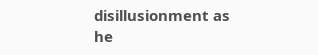disillusionment as he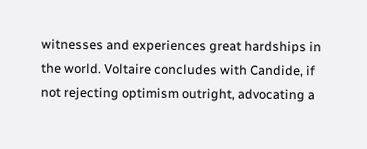witnesses and experiences great hardships in the world. Voltaire concludes with Candide, if not rejecting optimism outright, advocating a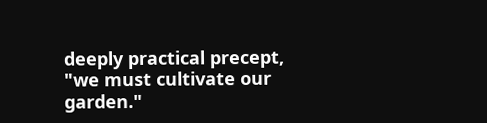deeply practical precept, "we must cultivate our garden."